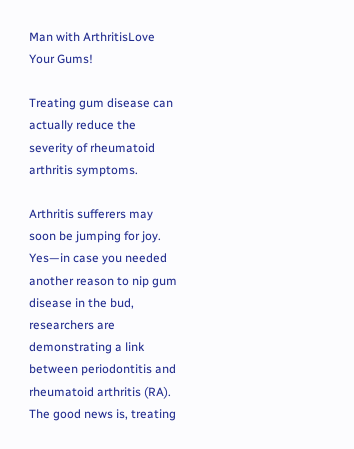Man with ArthritisLove Your Gums!

Treating gum disease can actually reduce the severity of rheumatoid arthritis symptoms.

Arthritis sufferers may soon be jumping for joy. Yes—in case you needed another reason to nip gum disease in the bud, researchers are demonstrating a link between periodontitis and rheumatoid arthritis (RA). The good news is, treating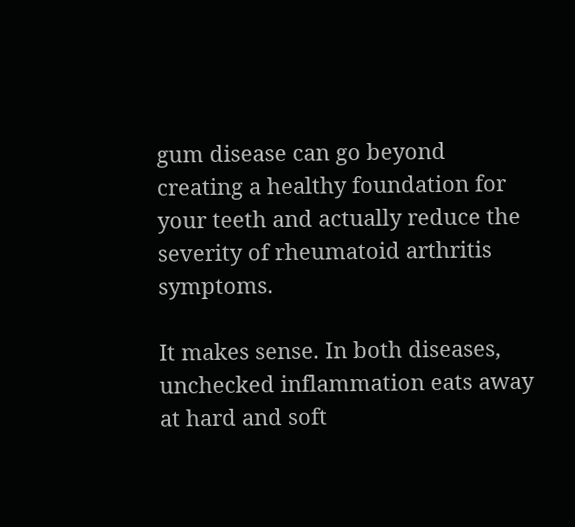gum disease can go beyond creating a healthy foundation for your teeth and actually reduce the severity of rheumatoid arthritis symptoms.

It makes sense. In both diseases, unchecked inflammation eats away at hard and soft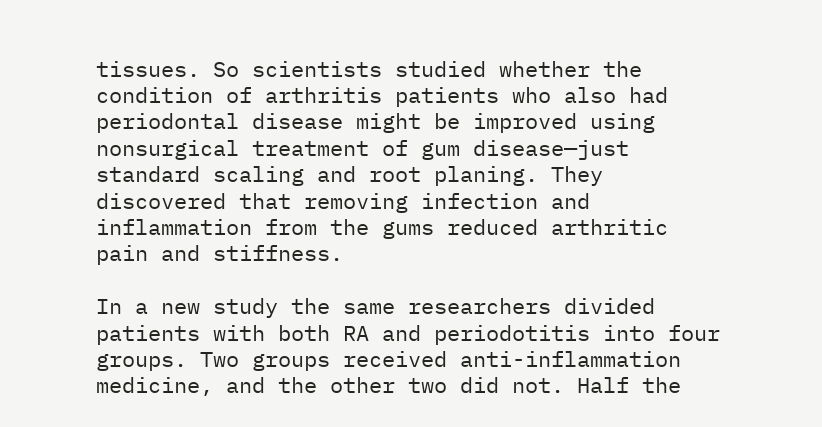tissues. So scientists studied whether the condition of arthritis patients who also had periodontal disease might be improved using nonsurgical treatment of gum disease—just standard scaling and root planing. They discovered that removing infection and inflammation from the gums reduced arthritic pain and stiffness.

In a new study the same researchers divided patients with both RA and periodotitis into four groups. Two groups received anti-inflammation medicine, and the other two did not. Half the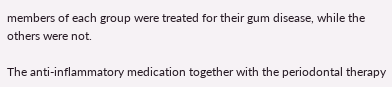members of each group were treated for their gum disease, while the others were not.

The anti-inflammatory medication together with the periodontal therapy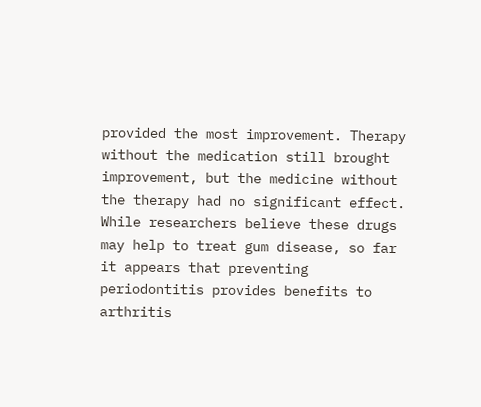provided the most improvement. Therapy without the medication still brought improvement, but the medicine without the therapy had no significant effect. While researchers believe these drugs may help to treat gum disease, so far it appears that preventing periodontitis provides benefits to arthritis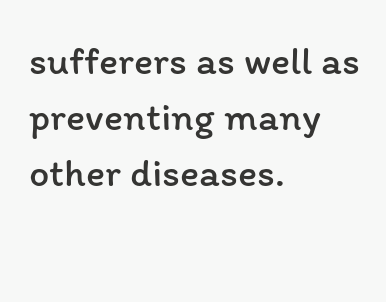sufferers as well as preventing many other diseases.